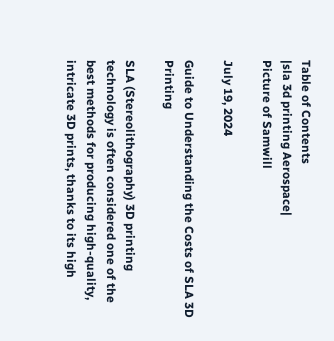Table of Contents
|sla 3d printing Aerospace|
Picture of Samwill

July 19, 2024

Guide to Understanding the Costs of SLA 3D Printing

SLA (Stereolithography) 3D printing technology is often considered one of the best methods for producing high-quality, intricate 3D prints, thanks to its high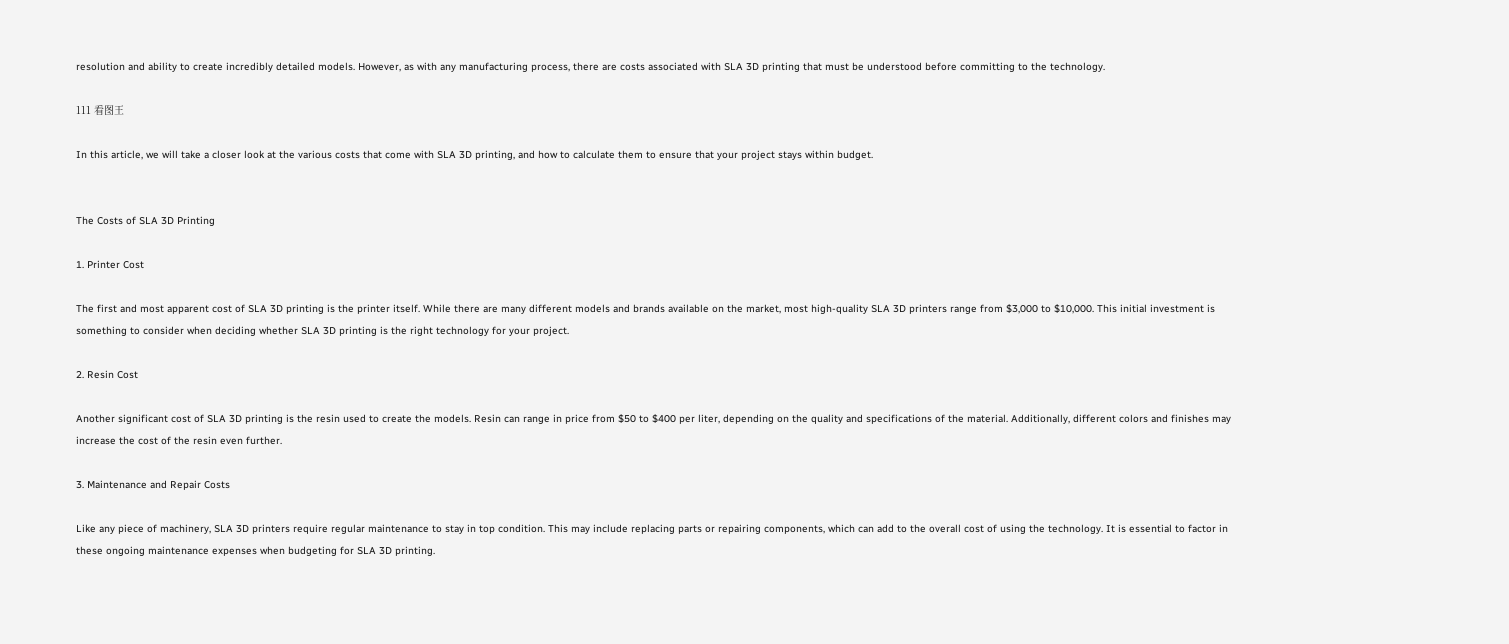resolution and ability to create incredibly detailed models. However, as with any manufacturing process, there are costs associated with SLA 3D printing that must be understood before committing to the technology.

111 看图王

In this article, we will take a closer look at the various costs that come with SLA 3D printing, and how to calculate them to ensure that your project stays within budget.


The Costs of SLA 3D Printing

1. Printer Cost

The first and most apparent cost of SLA 3D printing is the printer itself. While there are many different models and brands available on the market, most high-quality SLA 3D printers range from $3,000 to $10,000. This initial investment is something to consider when deciding whether SLA 3D printing is the right technology for your project.

2. Resin Cost

Another significant cost of SLA 3D printing is the resin used to create the models. Resin can range in price from $50 to $400 per liter, depending on the quality and specifications of the material. Additionally, different colors and finishes may increase the cost of the resin even further.

3. Maintenance and Repair Costs

Like any piece of machinery, SLA 3D printers require regular maintenance to stay in top condition. This may include replacing parts or repairing components, which can add to the overall cost of using the technology. It is essential to factor in these ongoing maintenance expenses when budgeting for SLA 3D printing.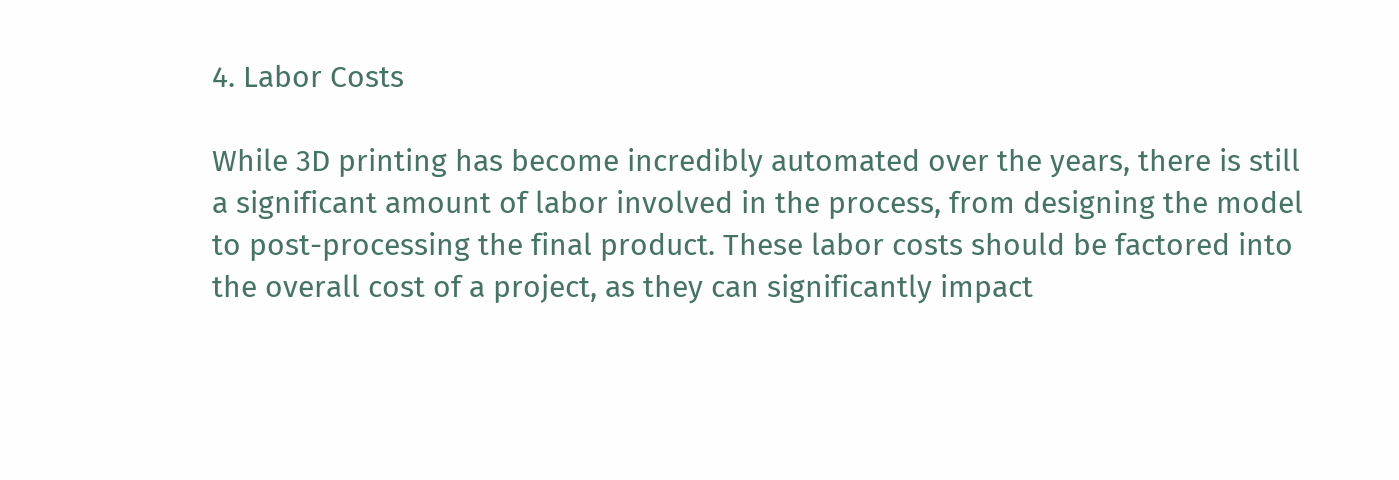4. Labor Costs

While 3D printing has become incredibly automated over the years, there is still a significant amount of labor involved in the process, from designing the model to post-processing the final product. These labor costs should be factored into the overall cost of a project, as they can significantly impact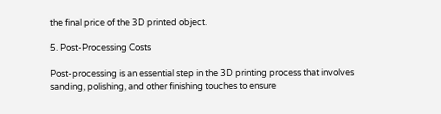the final price of the 3D printed object.

5. Post-Processing Costs

Post-processing is an essential step in the 3D printing process that involves sanding, polishing, and other finishing touches to ensure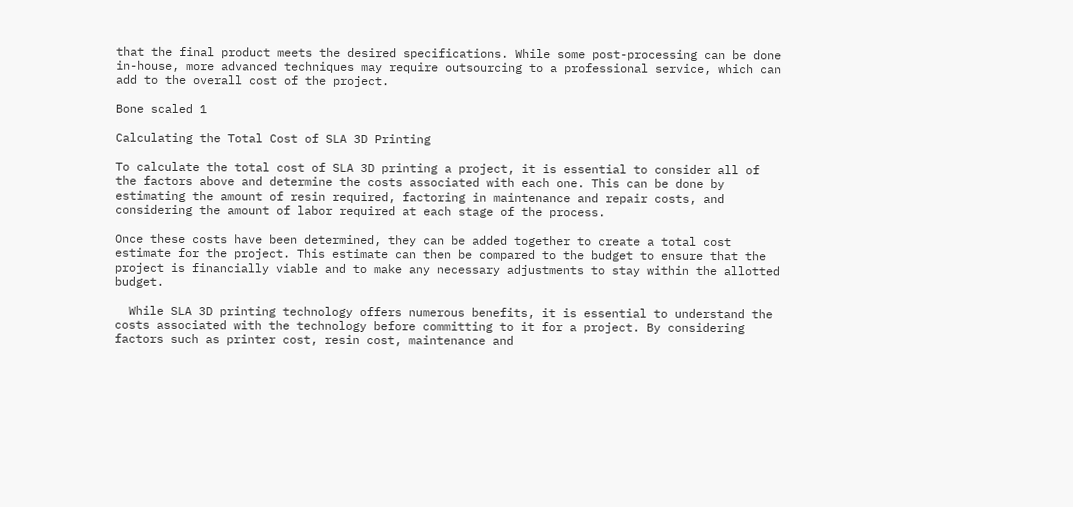that the final product meets the desired specifications. While some post-processing can be done in-house, more advanced techniques may require outsourcing to a professional service, which can add to the overall cost of the project.

Bone scaled 1

Calculating the Total Cost of SLA 3D Printing

To calculate the total cost of SLA 3D printing a project, it is essential to consider all of the factors above and determine the costs associated with each one. This can be done by estimating the amount of resin required, factoring in maintenance and repair costs, and considering the amount of labor required at each stage of the process.

Once these costs have been determined, they can be added together to create a total cost estimate for the project. This estimate can then be compared to the budget to ensure that the project is financially viable and to make any necessary adjustments to stay within the allotted budget.

  While SLA 3D printing technology offers numerous benefits, it is essential to understand the costs associated with the technology before committing to it for a project. By considering factors such as printer cost, resin cost, maintenance and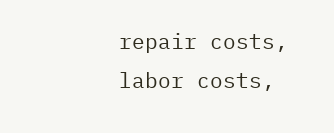repair costs, labor costs,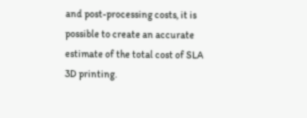and post-processing costs, it is possible to create an accurate estimate of the total cost of SLA 3D printing.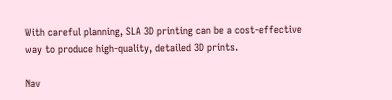With careful planning, SLA 3D printing can be a cost-effective way to produce high-quality, detailed 3D prints.

Nav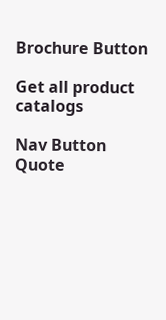Brochure Button

Get all product catalogs

Nav Button Quote